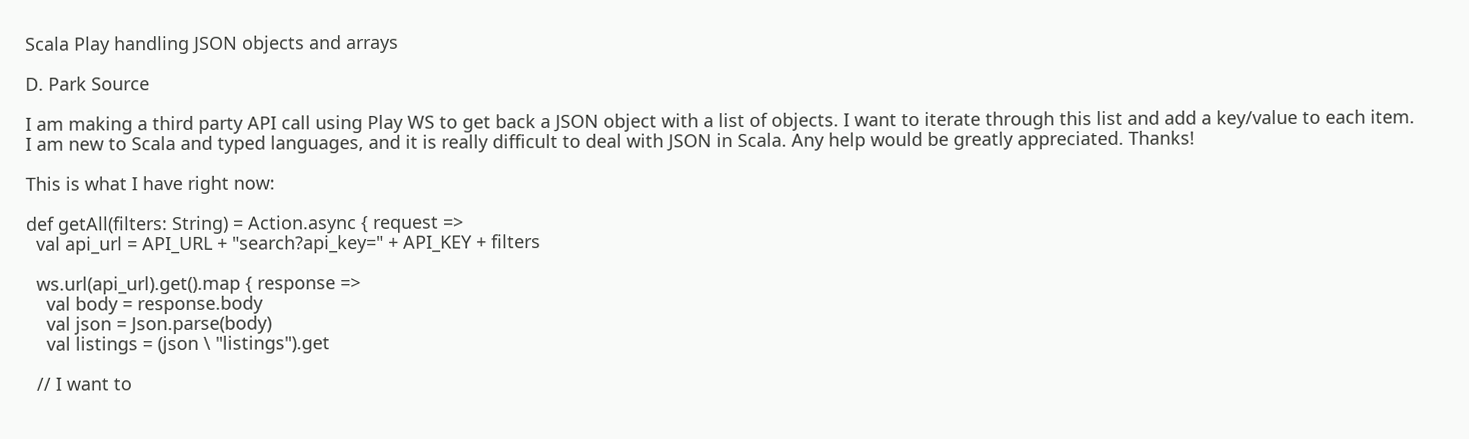Scala Play handling JSON objects and arrays

D. Park Source

I am making a third party API call using Play WS to get back a JSON object with a list of objects. I want to iterate through this list and add a key/value to each item. I am new to Scala and typed languages, and it is really difficult to deal with JSON in Scala. Any help would be greatly appreciated. Thanks!

This is what I have right now:

def getAll(filters: String) = Action.async { request =>
  val api_url = API_URL + "search?api_key=" + API_KEY + filters

  ws.url(api_url).get().map { response =>
    val body = response.body
    val json = Json.parse(body)
    val listings = (json \ "listings").get

  // I want to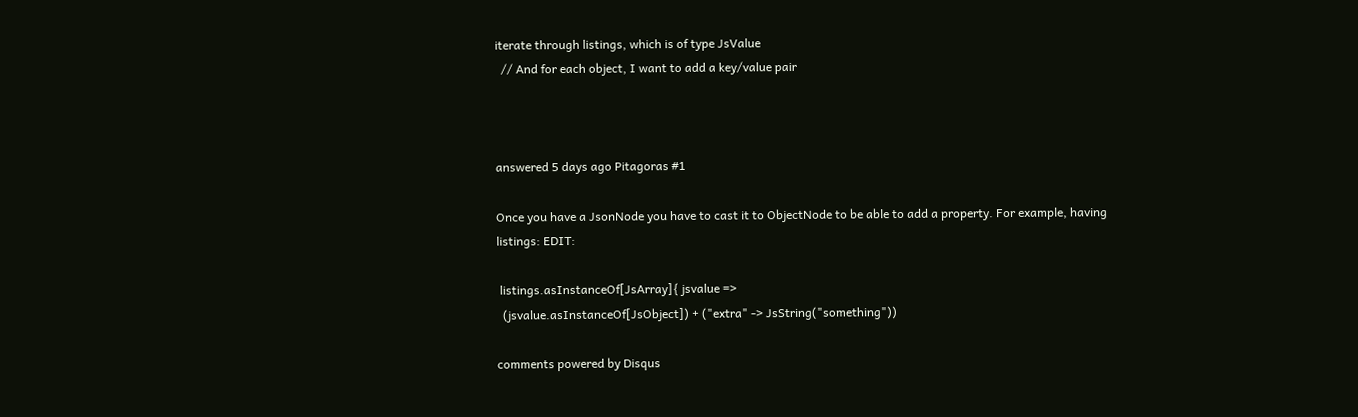iterate through listings, which is of type JsValue
  // And for each object, I want to add a key/value pair



answered 5 days ago Pitagoras #1

Once you have a JsonNode you have to cast it to ObjectNode to be able to add a property. For example, having listings: EDIT:

 listings.asInstanceOf[JsArray]{ jsvalue =>
  (jsvalue.asInstanceOf[JsObject]) + ("extra" -> JsString("something"))

comments powered by Disqus